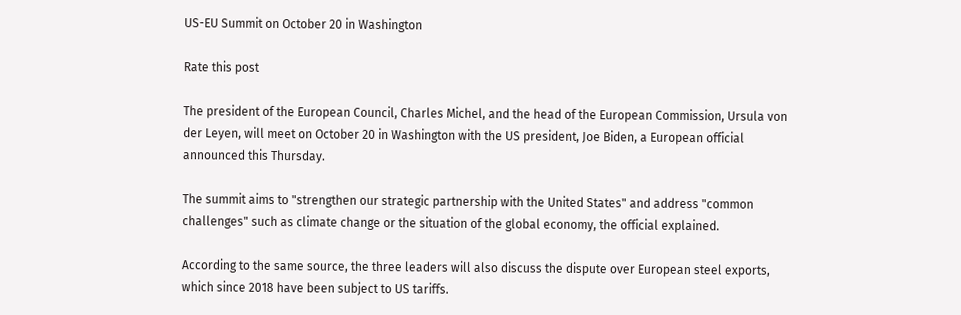US-EU Summit on October 20 in Washington

Rate this post

The president of the European Council, Charles Michel, and the head of the European Commission, Ursula von der Leyen, will meet on October 20 in Washington with the US president, Joe Biden, a European official announced this Thursday.

The summit aims to "strengthen our strategic partnership with the United States" and address "common challenges" such as climate change or the situation of the global economy, the official explained.

According to the same source, the three leaders will also discuss the dispute over European steel exports, which since 2018 have been subject to US tariffs.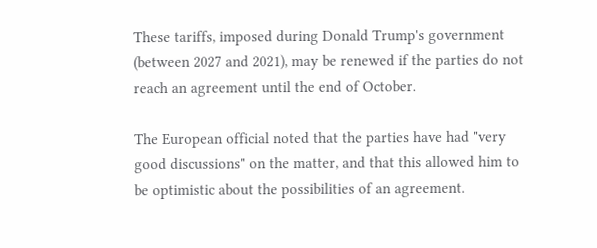These tariffs, imposed during Donald Trump's government (between 2027 and 2021), may be renewed if the parties do not reach an agreement until the end of October.

The European official noted that the parties have had "very good discussions" on the matter, and that this allowed him to be optimistic about the possibilities of an agreement.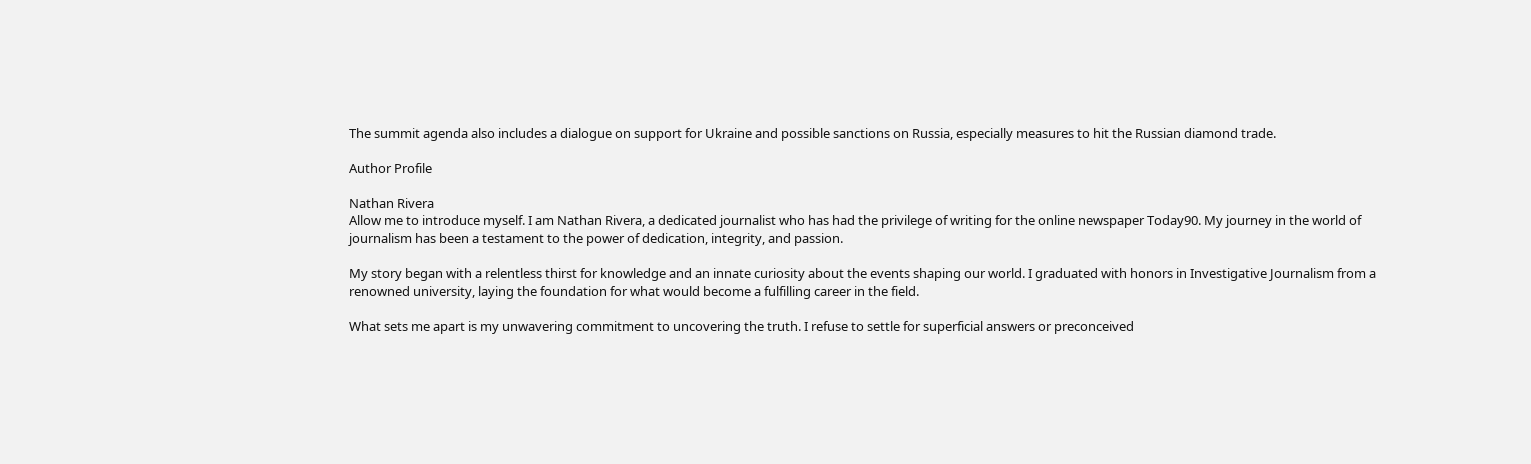The summit agenda also includes a dialogue on support for Ukraine and possible sanctions on Russia, especially measures to hit the Russian diamond trade.

Author Profile

Nathan Rivera
Allow me to introduce myself. I am Nathan Rivera, a dedicated journalist who has had the privilege of writing for the online newspaper Today90. My journey in the world of journalism has been a testament to the power of dedication, integrity, and passion.

My story began with a relentless thirst for knowledge and an innate curiosity about the events shaping our world. I graduated with honors in Investigative Journalism from a renowned university, laying the foundation for what would become a fulfilling career in the field.

What sets me apart is my unwavering commitment to uncovering the truth. I refuse to settle for superficial answers or preconceived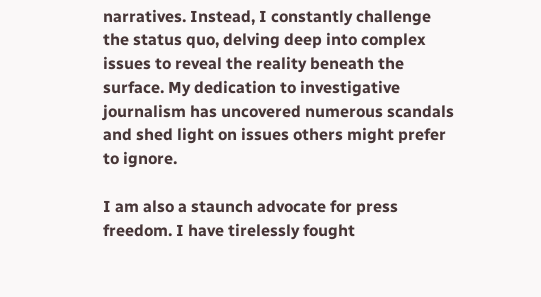narratives. Instead, I constantly challenge the status quo, delving deep into complex issues to reveal the reality beneath the surface. My dedication to investigative journalism has uncovered numerous scandals and shed light on issues others might prefer to ignore.

I am also a staunch advocate for press freedom. I have tirelessly fought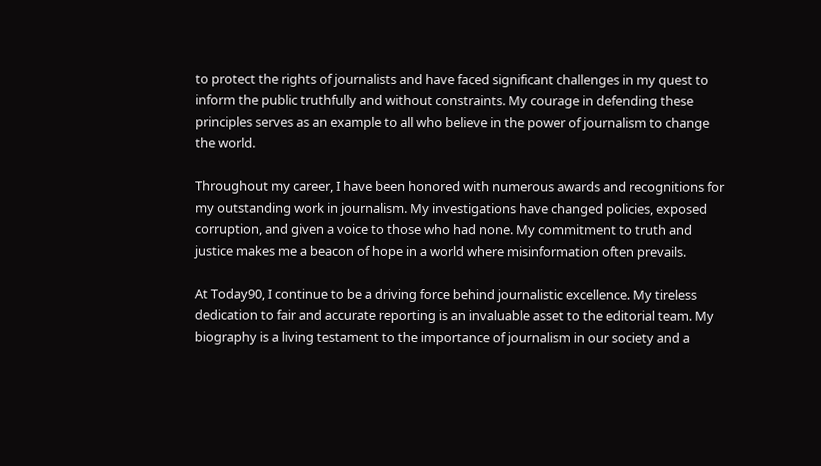to protect the rights of journalists and have faced significant challenges in my quest to inform the public truthfully and without constraints. My courage in defending these principles serves as an example to all who believe in the power of journalism to change the world.

Throughout my career, I have been honored with numerous awards and recognitions for my outstanding work in journalism. My investigations have changed policies, exposed corruption, and given a voice to those who had none. My commitment to truth and justice makes me a beacon of hope in a world where misinformation often prevails.

At Today90, I continue to be a driving force behind journalistic excellence. My tireless dedication to fair and accurate reporting is an invaluable asset to the editorial team. My biography is a living testament to the importance of journalism in our society and a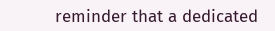reminder that a dedicated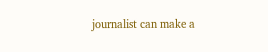journalist can make a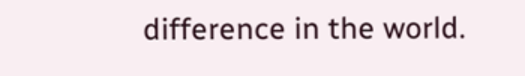difference in the world.